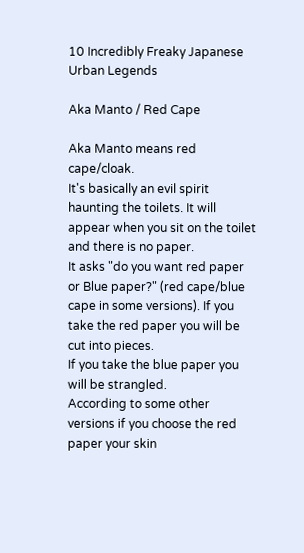10 Incredibly Freaky Japanese Urban Legends

Aka Manto / Red Cape

Aka Manto means red cape/cloak.
It's basically an evil spirit haunting the toilets. It will appear when you sit on the toilet and there is no paper.
It asks "do you want red paper or Blue paper?" (red cape/blue cape in some versions). If you take the red paper you will be cut into pieces.
If you take the blue paper you will be strangled.
According to some other versions if you choose the red paper your skin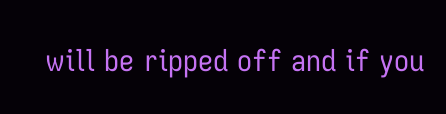will be ripped off and if you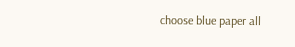choose blue paper all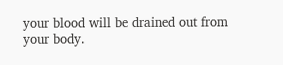your blood will be drained out from your body.